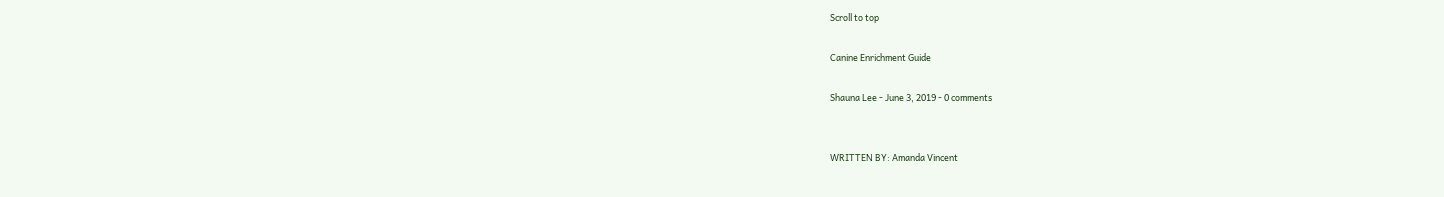Scroll to top

Canine Enrichment Guide

Shauna Lee - June 3, 2019 - 0 comments


WRITTEN BY: Amanda Vincent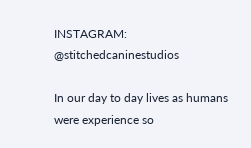INSTAGRAM:  @stitchedcaninestudios

In our day to day lives as humans were experience so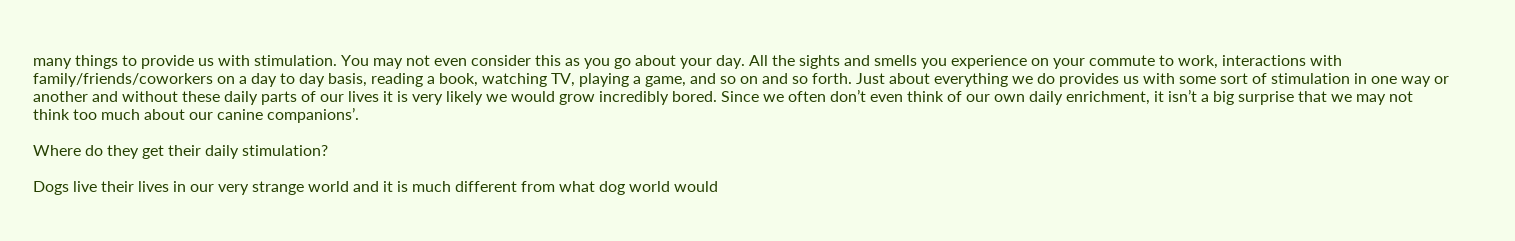many things to provide us with stimulation. You may not even consider this as you go about your day. All the sights and smells you experience on your commute to work, interactions with family/friends/coworkers on a day to day basis, reading a book, watching TV, playing a game, and so on and so forth. Just about everything we do provides us with some sort of stimulation in one way or another and without these daily parts of our lives it is very likely we would grow incredibly bored. Since we often don’t even think of our own daily enrichment, it isn’t a big surprise that we may not think too much about our canine companions’.

Where do they get their daily stimulation?

Dogs live their lives in our very strange world and it is much different from what dog world would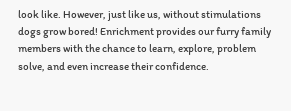look like. However, just like us, without stimulations dogs grow bored! Enrichment provides our furry family members with the chance to learn, explore, problem solve, and even increase their confidence.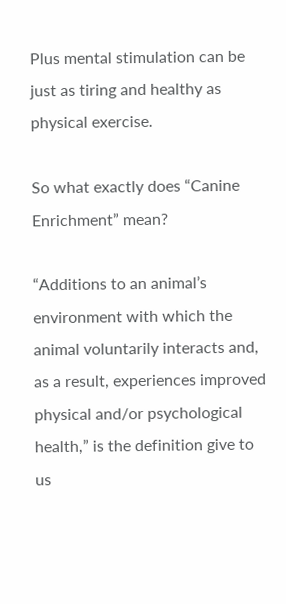Plus mental stimulation can be just as tiring and healthy as physical exercise.

So what exactly does “Canine Enrichment” mean?

“Additions to an animal’s environment with which the animal voluntarily interacts and, as a result, experiences improved physical and/or psychological health,” is the definition give to us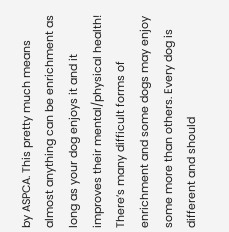by ASPCA. This pretty much means almost anything can be enrichment as long as your dog enjoys it and it improves their mental/physical health! There’s many difficult forms of enrichment and some dogs may enjoy some more than others. Every dog is different and should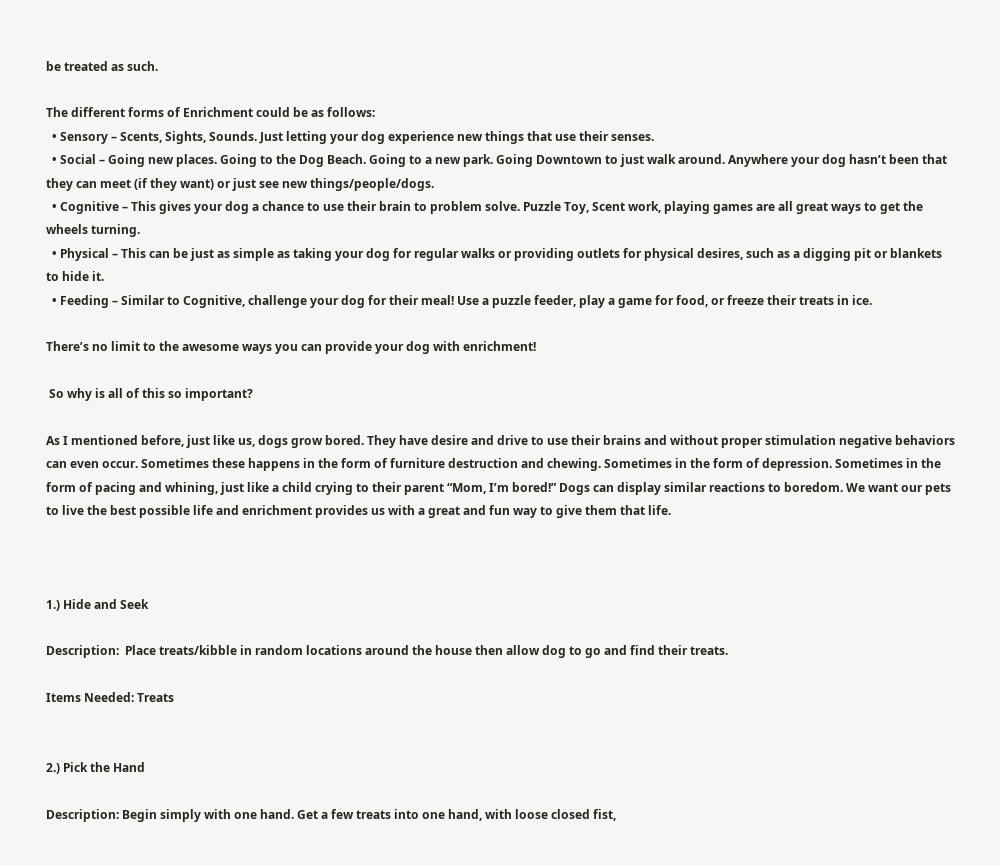be treated as such.

The different forms of Enrichment could be as follows:
  • Sensory – Scents, Sights, Sounds. Just letting your dog experience new things that use their senses.
  • Social – Going new places. Going to the Dog Beach. Going to a new park. Going Downtown to just walk around. Anywhere your dog hasn’t been that they can meet (if they want) or just see new things/people/dogs.
  • Cognitive – This gives your dog a chance to use their brain to problem solve. Puzzle Toy, Scent work, playing games are all great ways to get the wheels turning.
  • Physical – This can be just as simple as taking your dog for regular walks or providing outlets for physical desires, such as a digging pit or blankets to hide it.
  • Feeding – Similar to Cognitive, challenge your dog for their meal! Use a puzzle feeder, play a game for food, or freeze their treats in ice.

There’s no limit to the awesome ways you can provide your dog with enrichment!

 So why is all of this so important?

As I mentioned before, just like us, dogs grow bored. They have desire and drive to use their brains and without proper stimulation negative behaviors can even occur. Sometimes these happens in the form of furniture destruction and chewing. Sometimes in the form of depression. Sometimes in the form of pacing and whining, just like a child crying to their parent “Mom, I’m bored!” Dogs can display similar reactions to boredom. We want our pets to live the best possible life and enrichment provides us with a great and fun way to give them that life.



1.) Hide and Seek

Description:  Place treats/kibble in random locations around the house then allow dog to go and find their treats.

Items Needed: Treats


2.) Pick the Hand

Description: Begin simply with one hand. Get a few treats into one hand, with loose closed fist,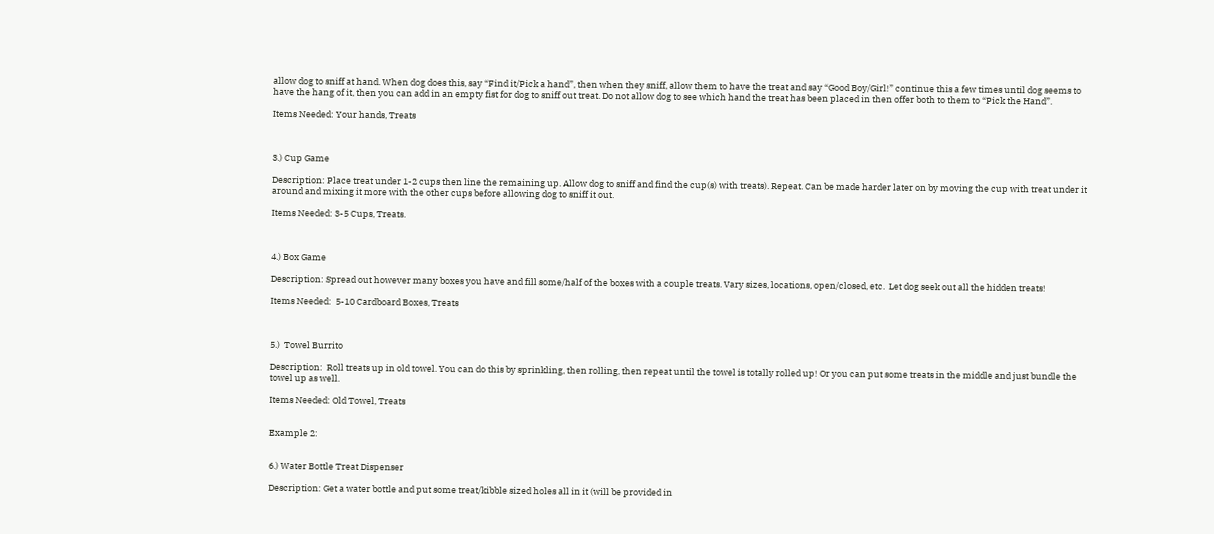allow dog to sniff at hand. When dog does this, say “Find it/Pick a hand”, then when they sniff, allow them to have the treat and say “Good Boy/Girl!” continue this a few times until dog seems to have the hang of it, then you can add in an empty fist for dog to sniff out treat. Do not allow dog to see which hand the treat has been placed in then offer both to them to “Pick the Hand”.

Items Needed: Your hands, Treats



3.) Cup Game

Description: Place treat under 1-2 cups then line the remaining up. Allow dog to sniff and find the cup(s) with treats). Repeat. Can be made harder later on by moving the cup with treat under it around and mixing it more with the other cups before allowing dog to sniff it out.

Items Needed: 3-5 Cups, Treats.



4.) Box Game

Description: Spread out however many boxes you have and fill some/half of the boxes with a couple treats. Vary sizes, locations, open/closed, etc.  Let dog seek out all the hidden treats!

Items Needed:  5-10 Cardboard Boxes, Treats



5.)  Towel Burrito

Description:  Roll treats up in old towel. You can do this by sprinkling, then rolling, then repeat until the towel is totally rolled up! Or you can put some treats in the middle and just bundle the towel up as well.

Items Needed: Old Towel, Treats


Example 2:


6.) Water Bottle Treat Dispenser

Description: Get a water bottle and put some treat/kibble sized holes all in it (will be provided in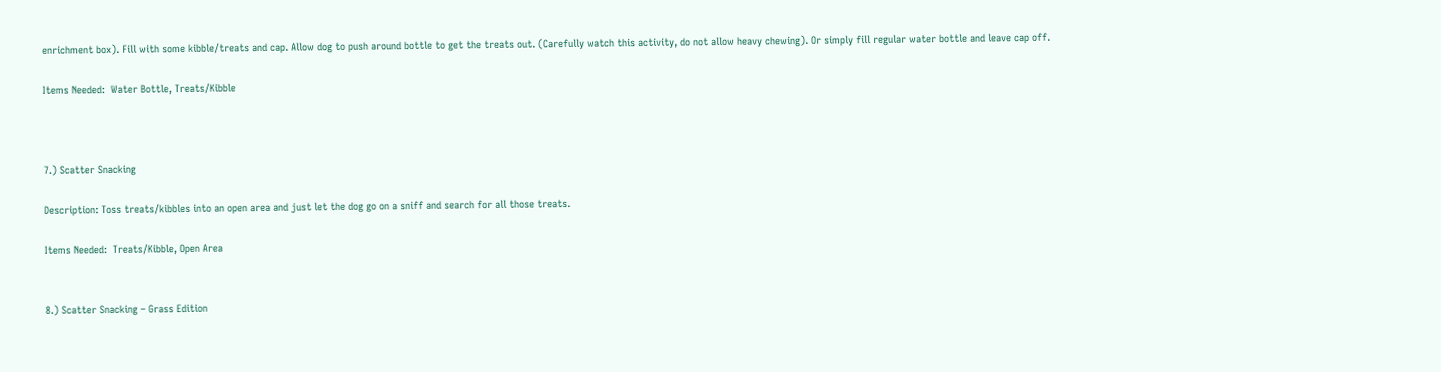enrichment box). Fill with some kibble/treats and cap. Allow dog to push around bottle to get the treats out. (Carefully watch this activity, do not allow heavy chewing). Or simply fill regular water bottle and leave cap off.

Items Needed:  Water Bottle, Treats/Kibble



7.) Scatter Snacking

Description: Toss treats/kibbles into an open area and just let the dog go on a sniff and search for all those treats.

Items Needed:  Treats/Kibble, Open Area


8.) Scatter Snacking – Grass Edition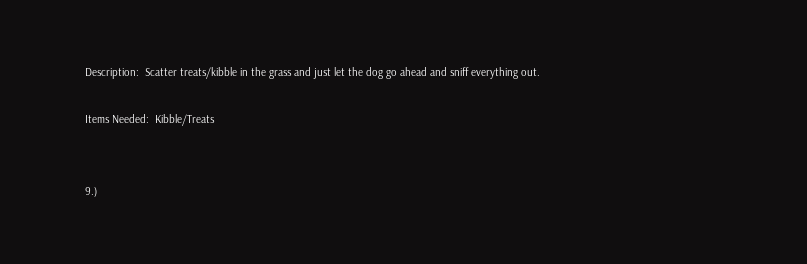Description:  Scatter treats/kibble in the grass and just let the dog go ahead and sniff everything out.

Items Needed:  Kibble/Treats


9.)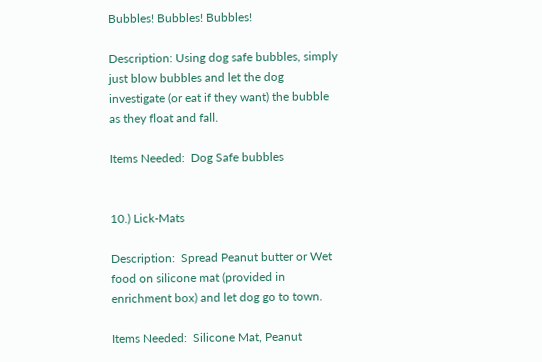Bubbles! Bubbles! Bubbles!

Description: Using dog safe bubbles, simply just blow bubbles and let the dog investigate (or eat if they want) the bubble as they float and fall.

Items Needed:  Dog Safe bubbles


10.) Lick-Mats

Description:  Spread Peanut butter or Wet food on silicone mat (provided in enrichment box) and let dog go to town.

Items Needed:  Silicone Mat, Peanut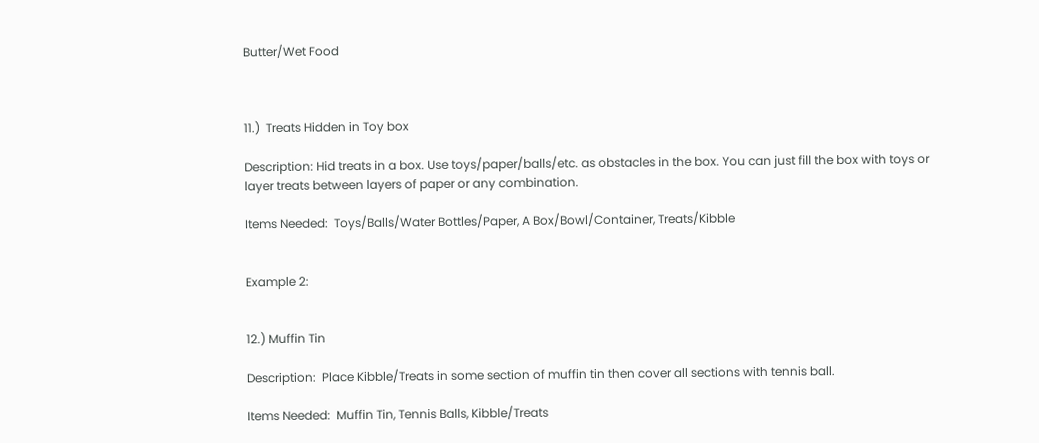Butter/Wet Food



11.)  Treats Hidden in Toy box

Description: Hid treats in a box. Use toys/paper/balls/etc. as obstacles in the box. You can just fill the box with toys or layer treats between layers of paper or any combination.

Items Needed:  Toys/Balls/Water Bottles/Paper, A Box/Bowl/Container, Treats/Kibble


Example 2:


12.) Muffin Tin

Description:  Place Kibble/Treats in some section of muffin tin then cover all sections with tennis ball.

Items Needed:  Muffin Tin, Tennis Balls, Kibble/Treats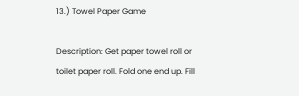13.) Towel Paper Game

Description: Get paper towel roll or toilet paper roll. Fold one end up. Fill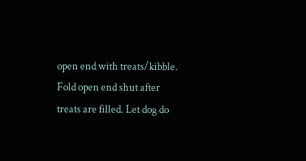open end with treats/kibble. Fold open end shut after treats are filled. Let dog do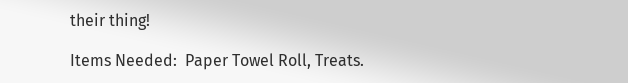their thing!

Items Needed:  Paper Towel Roll, Treats.